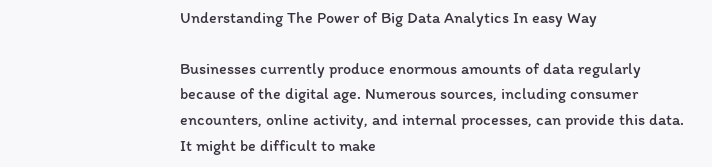Understanding The Power of Big Data Analytics In easy Way

Businesses currently produce enormous amounts of data regularly because of the digital age. Numerous sources, including consumer encounters, online activity, and internal processes, can provide this data. It might be difficult to make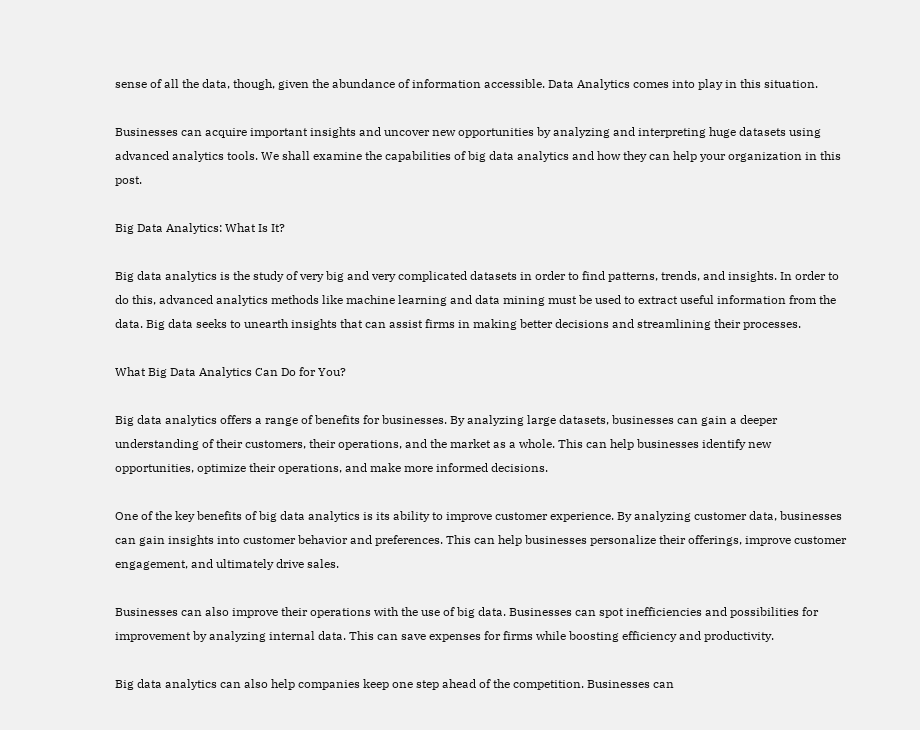sense of all the data, though, given the abundance of information accessible. Data Analytics comes into play in this situation.

Businesses can acquire important insights and uncover new opportunities by analyzing and interpreting huge datasets using advanced analytics tools. We shall examine the capabilities of big data analytics and how they can help your organization in this post.

Big Data Analytics: What Is It?

Big data analytics is the study of very big and very complicated datasets in order to find patterns, trends, and insights. In order to do this, advanced analytics methods like machine learning and data mining must be used to extract useful information from the data. Big data seeks to unearth insights that can assist firms in making better decisions and streamlining their processes.

What Big Data Analytics Can Do for You?

Big data analytics offers a range of benefits for businesses. By analyzing large datasets, businesses can gain a deeper understanding of their customers, their operations, and the market as a whole. This can help businesses identify new opportunities, optimize their operations, and make more informed decisions.

One of the key benefits of big data analytics is its ability to improve customer experience. By analyzing customer data, businesses can gain insights into customer behavior and preferences. This can help businesses personalize their offerings, improve customer engagement, and ultimately drive sales.

Businesses can also improve their operations with the use of big data. Businesses can spot inefficiencies and possibilities for improvement by analyzing internal data. This can save expenses for firms while boosting efficiency and productivity.

Big data analytics can also help companies keep one step ahead of the competition. Businesses can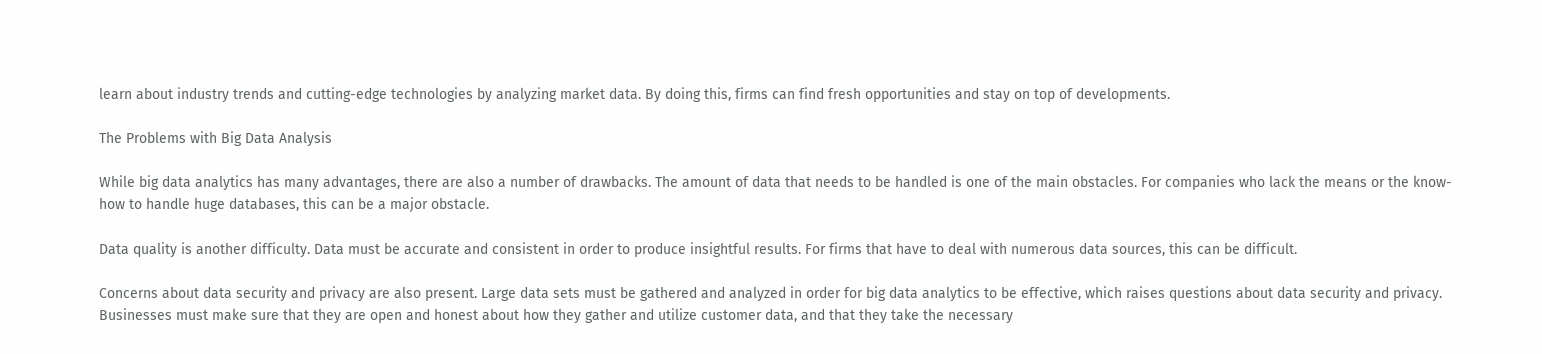learn about industry trends and cutting-edge technologies by analyzing market data. By doing this, firms can find fresh opportunities and stay on top of developments.

The Problems with Big Data Analysis

While big data analytics has many advantages, there are also a number of drawbacks. The amount of data that needs to be handled is one of the main obstacles. For companies who lack the means or the know-how to handle huge databases, this can be a major obstacle.

Data quality is another difficulty. Data must be accurate and consistent in order to produce insightful results. For firms that have to deal with numerous data sources, this can be difficult.

Concerns about data security and privacy are also present. Large data sets must be gathered and analyzed in order for big data analytics to be effective, which raises questions about data security and privacy. Businesses must make sure that they are open and honest about how they gather and utilize customer data, and that they take the necessary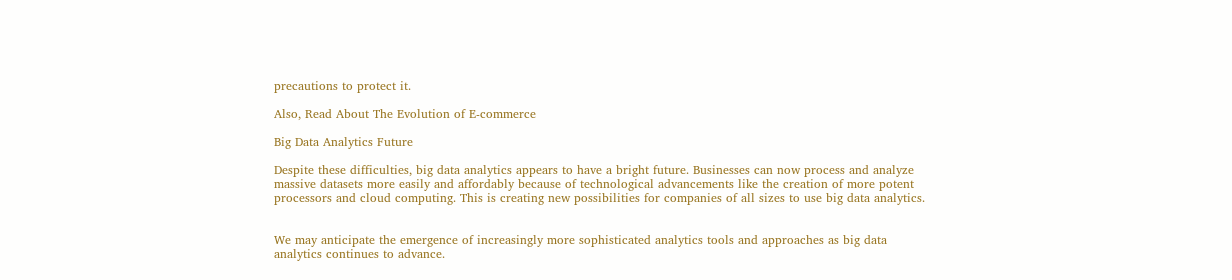precautions to protect it.

Also, Read About The Evolution of E-commerce

Big Data Analytics Future

Despite these difficulties, big data analytics appears to have a bright future. Businesses can now process and analyze massive datasets more easily and affordably because of technological advancements like the creation of more potent processors and cloud computing. This is creating new possibilities for companies of all sizes to use big data analytics.


We may anticipate the emergence of increasingly more sophisticated analytics tools and approaches as big data analytics continues to advance.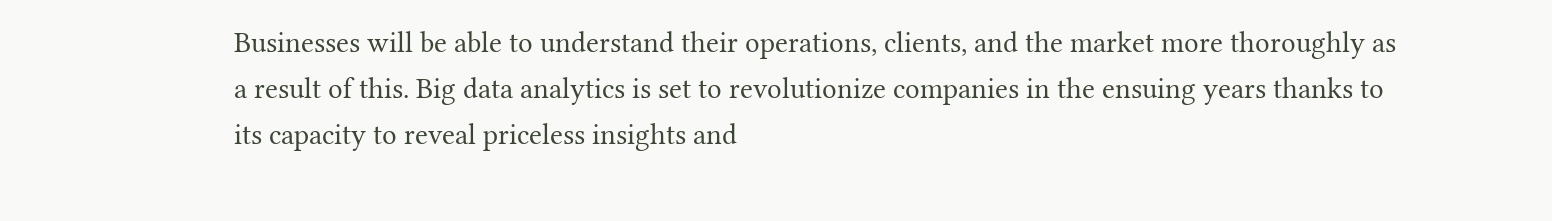Businesses will be able to understand their operations, clients, and the market more thoroughly as a result of this. Big data analytics is set to revolutionize companies in the ensuing years thanks to its capacity to reveal priceless insights and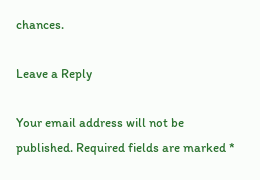chances.

Leave a Reply

Your email address will not be published. Required fields are marked *